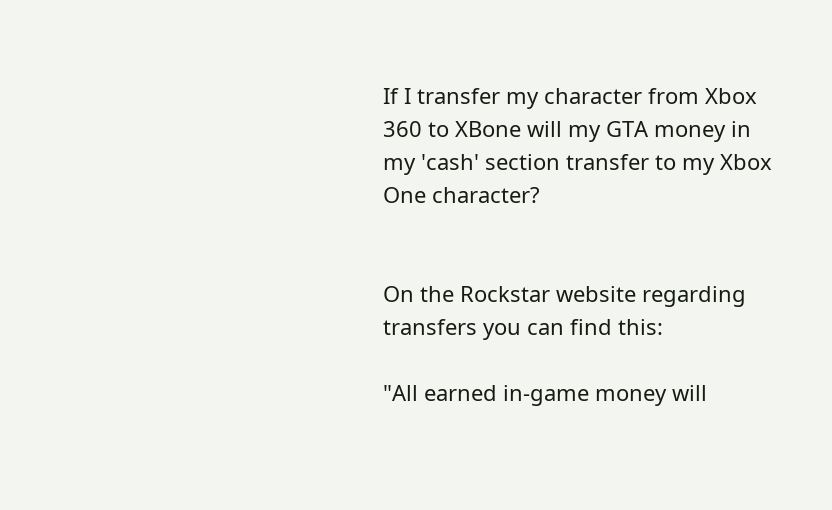If I transfer my character from Xbox 360 to XBone will my GTA money in my 'cash' section transfer to my Xbox One character?


On the Rockstar website regarding transfers you can find this:

"All earned in-game money will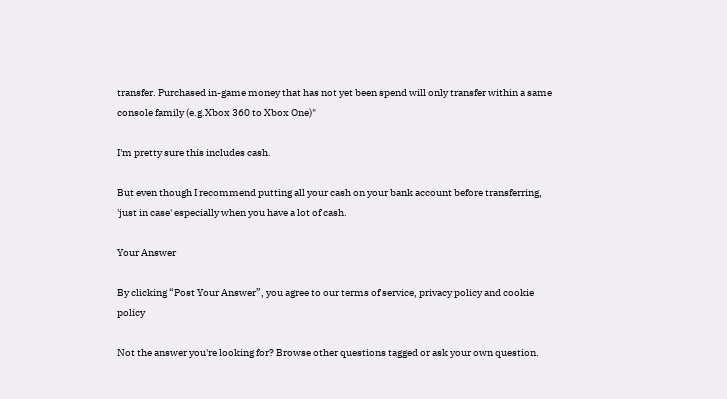transfer. Purchased in-game money that has not yet been spend will only transfer within a same console family (e.g.Xbox 360 to Xbox One)"

I'm pretty sure this includes cash.

But even though I recommend putting all your cash on your bank account before transferring, 'just in case' especially when you have a lot of cash.

Your Answer

By clicking “Post Your Answer”, you agree to our terms of service, privacy policy and cookie policy

Not the answer you're looking for? Browse other questions tagged or ask your own question.